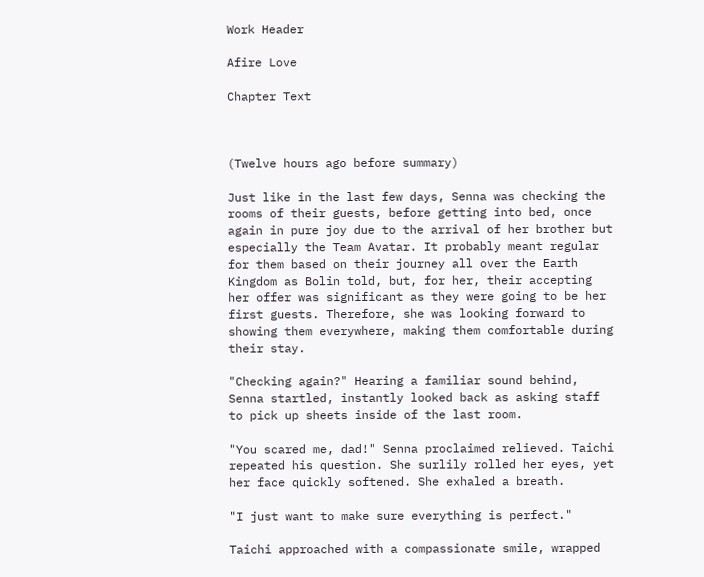Work Header

Afire Love

Chapter Text



(Twelve hours ago before summary)

Just like in the last few days, Senna was checking the rooms of their guests, before getting into bed, once again in pure joy due to the arrival of her brother but especially the Team Avatar. It probably meant regular for them based on their journey all over the Earth Kingdom as Bolin told, but, for her, their accepting her offer was significant as they were going to be her first guests. Therefore, she was looking forward to showing them everywhere, making them comfortable during their stay.

"Checking again?" Hearing a familiar sound behind, Senna startled, instantly looked back as asking staff to pick up sheets inside of the last room.

"You scared me, dad!" Senna proclaimed relieved. Taichi repeated his question. She surlily rolled her eyes, yet her face quickly softened. She exhaled a breath.

"I just want to make sure everything is perfect."

Taichi approached with a compassionate smile, wrapped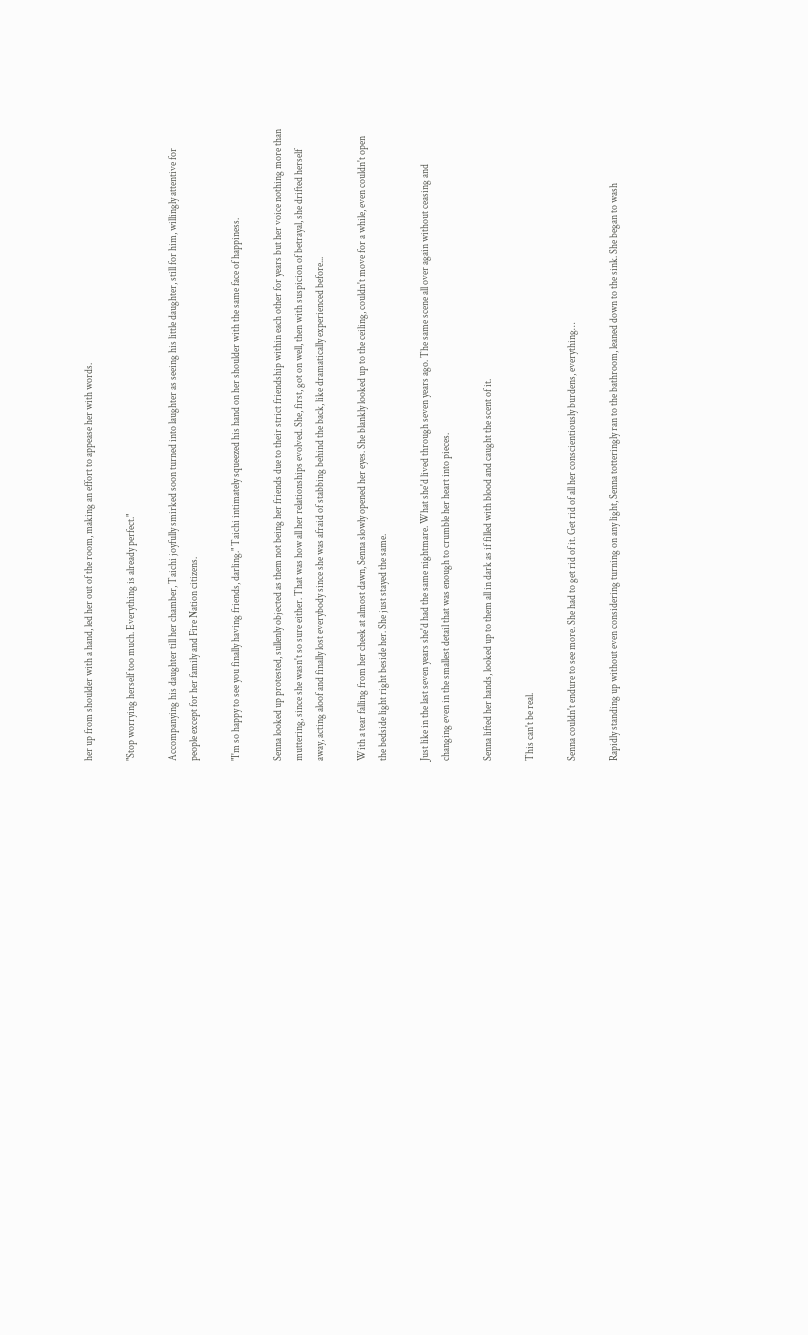her up from shoulder with a hand, led her out of the room, making an effort to appease her with words.

"Stop worrying herself too much. Everything is already perfect."

Accompanying his daughter till her chamber, Taichi joyfully smirked soon turned into laughter as seeing his little daughter, still for him, willingly attentive for people except for her family and Fire Nation citizens.

"I'm so happy to see you finally having friends, darling." Taichi intimately squeezed his hand on her shoulder with the same face of happiness.

Senna looked up protested, sullenly objected as them not being her friends due to their strict friendship within each other for years but her voice nothing more than muttering, since she wasn't so sure either. That was how all her relationships evolved. She, first, got on well, then with suspicion of betrayal, she drifted herself away, acting aloof and finally lost everybody since she was afraid of stabbing behind the back, like dramatically experienced before...

With a tear falling from her cheek at almost dawn, Senna slowly opened her eyes. She blankly looked up to the ceiling, couldn't move for a while, even couldn't open the bedside light right beside her. She just stayed the same.

Just like in the last seven years she'd had the same nightmare. What she'd lived through seven years ago. The same scene all over again without ceasing and changing even in the smallest detail that was enough to crumble her heart into pieces.

Senna lifted her hands, looked up to them all in dark as if filled with blood and caught the scent of it.

This can't be real.

Senna couldn't endure to see more. She had to get rid of it. Get rid of all her conscientiously burdens, everything…

Rapidly standing up without even considering turning on any light, Senna totteringly ran to the bathroom, leaned down to the sink. She began to wash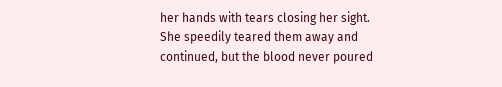her hands with tears closing her sight. She speedily teared them away and continued, but the blood never poured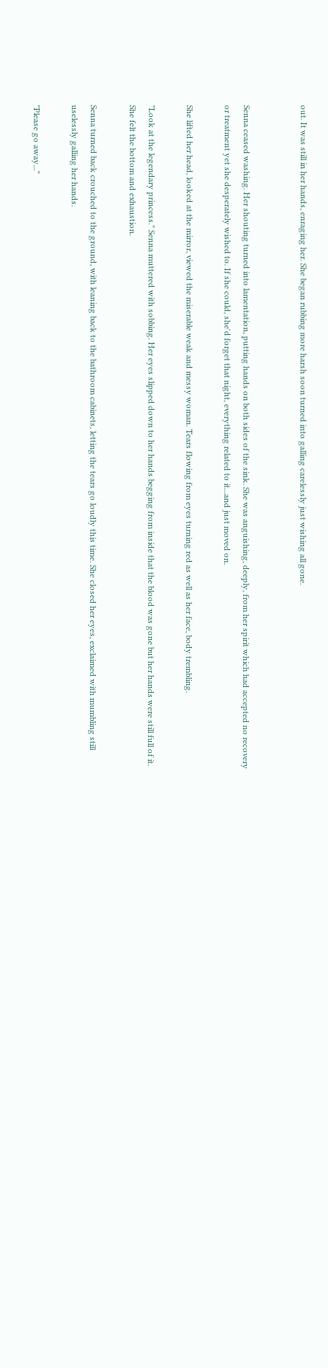out. It was still in her hands, enraging her. She began rubbing more harsh soon turned into galling carelessly just wishing all gone.


Senna ceased washing. Her shouting turned into lamentation, putting hands on both sides of the sink. She was anguishing, deeply, from her spirit which had accepted no recovery or treatment yet she desperately wished to. If she could, she'd forget that night, everything related to it...and just moved on.

She lifted her head, looked at the mirror, viewed the miserable weak and messy woman. Tears flowing from eyes turning red as well as her face, body trembling.

"Look at the legendary princess." Senna muttered with sobbing. Her eyes slipped down to her hands begging from inside that the blood was gone but her hands were still full of it. She felt the bottom and exhaustion.

Senna turned back crouched to the ground, with leaning back to the bathroom cabinets, letting the tears go loudly this time. She closed her eyes, exclaimed with mumbling still uselessly galling her hands.

"Please go away..."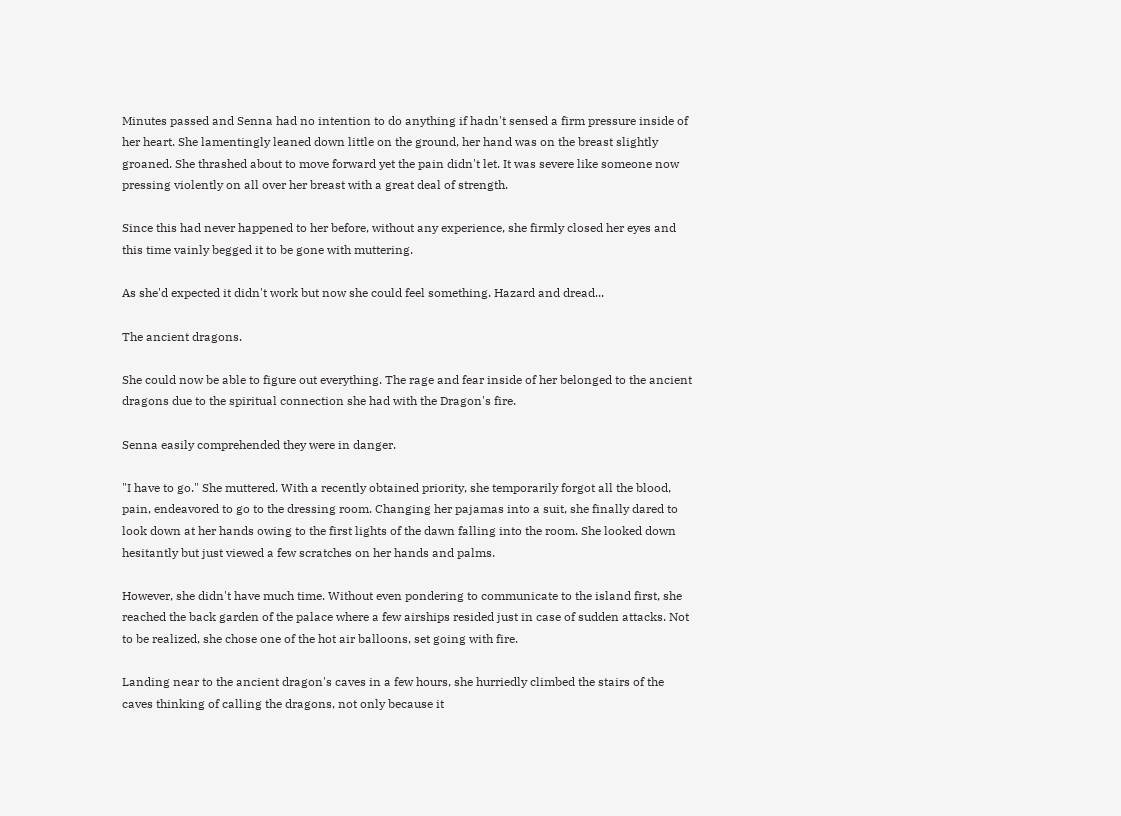Minutes passed and Senna had no intention to do anything if hadn't sensed a firm pressure inside of her heart. She lamentingly leaned down little on the ground, her hand was on the breast slightly groaned. She thrashed about to move forward yet the pain didn't let. It was severe like someone now pressing violently on all over her breast with a great deal of strength.

Since this had never happened to her before, without any experience, she firmly closed her eyes and this time vainly begged it to be gone with muttering.

As she'd expected it didn't work but now she could feel something. Hazard and dread...

The ancient dragons.

She could now be able to figure out everything. The rage and fear inside of her belonged to the ancient dragons due to the spiritual connection she had with the Dragon's fire.

Senna easily comprehended they were in danger.

"I have to go." She muttered. With a recently obtained priority, she temporarily forgot all the blood, pain, endeavored to go to the dressing room. Changing her pajamas into a suit, she finally dared to look down at her hands owing to the first lights of the dawn falling into the room. She looked down hesitantly but just viewed a few scratches on her hands and palms.

However, she didn't have much time. Without even pondering to communicate to the island first, she reached the back garden of the palace where a few airships resided just in case of sudden attacks. Not to be realized, she chose one of the hot air balloons, set going with fire.

Landing near to the ancient dragon's caves in a few hours, she hurriedly climbed the stairs of the caves thinking of calling the dragons, not only because it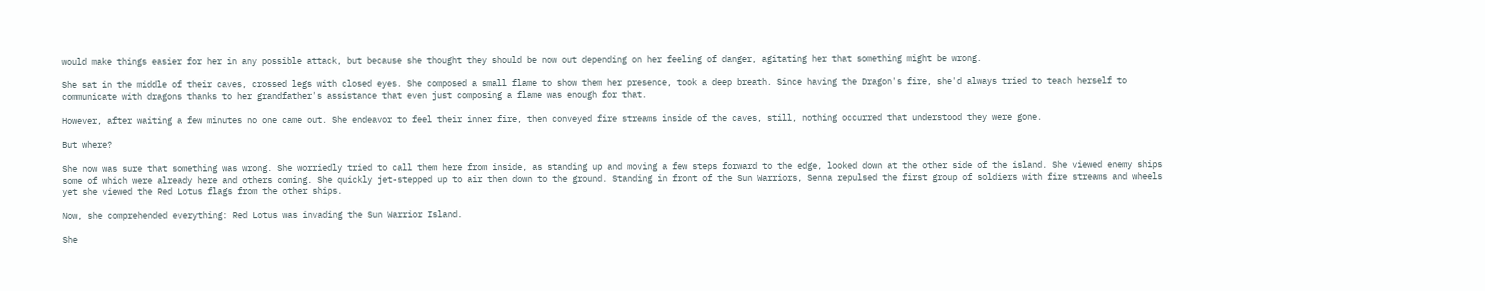would make things easier for her in any possible attack, but because she thought they should be now out depending on her feeling of danger, agitating her that something might be wrong.

She sat in the middle of their caves, crossed legs with closed eyes. She composed a small flame to show them her presence, took a deep breath. Since having the Dragon's fire, she'd always tried to teach herself to communicate with dragons thanks to her grandfather's assistance that even just composing a flame was enough for that.

However, after waiting a few minutes no one came out. She endeavor to feel their inner fire, then conveyed fire streams inside of the caves, still, nothing occurred that understood they were gone.

But where?

She now was sure that something was wrong. She worriedly tried to call them here from inside, as standing up and moving a few steps forward to the edge, looked down at the other side of the island. She viewed enemy ships some of which were already here and others coming. She quickly jet-stepped up to air then down to the ground. Standing in front of the Sun Warriors, Senna repulsed the first group of soldiers with fire streams and wheels yet she viewed the Red Lotus flags from the other ships.

Now, she comprehended everything: Red Lotus was invading the Sun Warrior Island.

She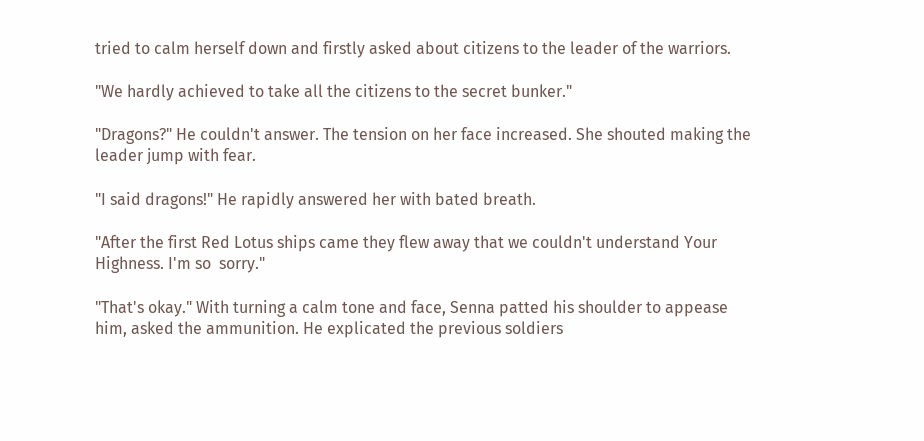tried to calm herself down and firstly asked about citizens to the leader of the warriors.

"We hardly achieved to take all the citizens to the secret bunker."

"Dragons?" He couldn't answer. The tension on her face increased. She shouted making the leader jump with fear.

"I said dragons!" He rapidly answered her with bated breath.

"After the first Red Lotus ships came they flew away that we couldn't understand Your Highness. I'm so  sorry."

"That's okay." With turning a calm tone and face, Senna patted his shoulder to appease him, asked the ammunition. He explicated the previous soldiers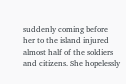suddenly coming before her to the island injured almost half of the soldiers and citizens. She hopelessly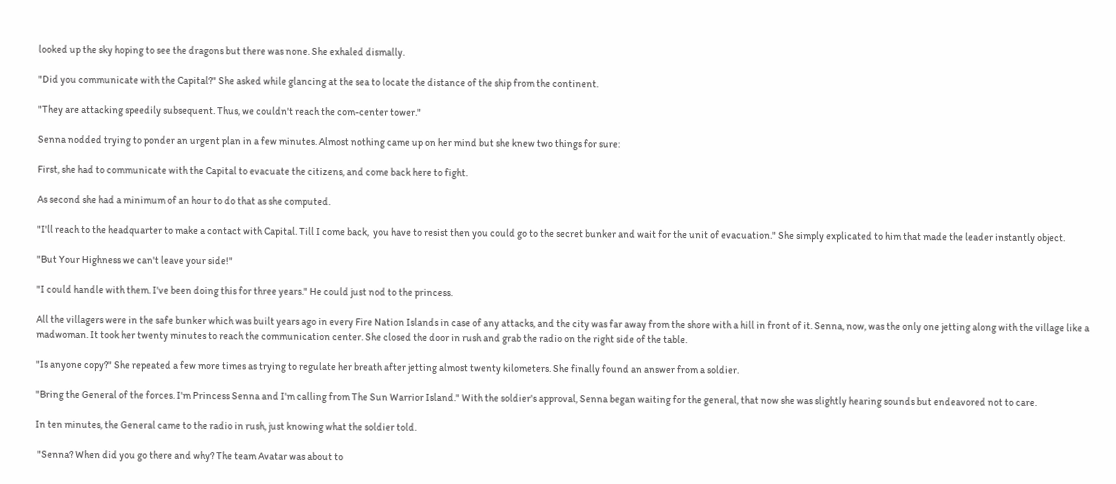looked up the sky hoping to see the dragons but there was none. She exhaled dismally.

"Did you communicate with the Capital?" She asked while glancing at the sea to locate the distance of the ship from the continent.

"They are attacking speedily subsequent. Thus, we couldn't reach the com-center tower."

Senna nodded trying to ponder an urgent plan in a few minutes. Almost nothing came up on her mind but she knew two things for sure:

First, she had to communicate with the Capital to evacuate the citizens, and come back here to fight.

As second she had a minimum of an hour to do that as she computed.

"I'll reach to the headquarter to make a contact with Capital. Till I come back,  you have to resist then you could go to the secret bunker and wait for the unit of evacuation." She simply explicated to him that made the leader instantly object.

"But Your Highness we can't leave your side!"

"I could handle with them. I've been doing this for three years." He could just nod to the princess.

All the villagers were in the safe bunker which was built years ago in every Fire Nation Islands in case of any attacks, and the city was far away from the shore with a hill in front of it. Senna, now, was the only one jetting along with the village like a madwoman. It took her twenty minutes to reach the communication center. She closed the door in rush and grab the radio on the right side of the table.

"Is anyone copy?" She repeated a few more times as trying to regulate her breath after jetting almost twenty kilometers. She finally found an answer from a soldier.

"Bring the General of the forces. I'm Princess Senna and I'm calling from The Sun Warrior Island." With the soldier's approval, Senna began waiting for the general, that now she was slightly hearing sounds but endeavored not to care.

In ten minutes, the General came to the radio in rush, just knowing what the soldier told.

 "Senna? When did you go there and why? The team Avatar was about to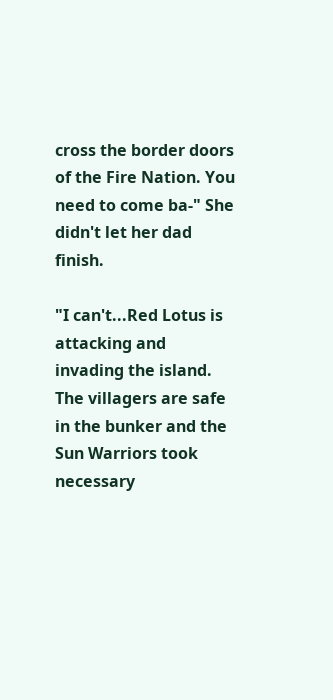cross the border doors of the Fire Nation. You need to come ba-" She didn't let her dad finish.

"I can't...Red Lotus is attacking and invading the island. The villagers are safe in the bunker and the Sun Warriors took necessary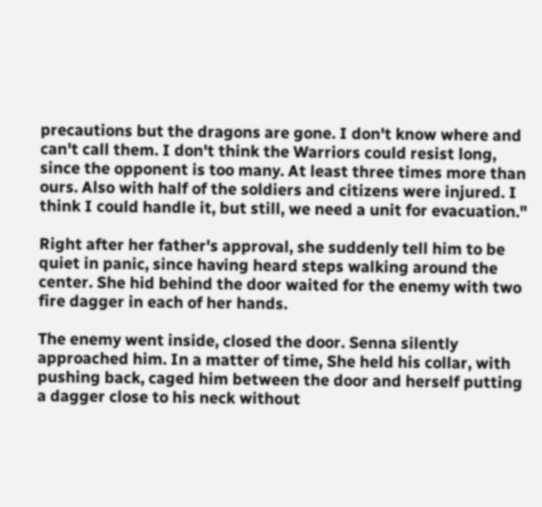precautions but the dragons are gone. I don't know where and can't call them. I don't think the Warriors could resist long, since the opponent is too many. At least three times more than ours. Also with half of the soldiers and citizens were injured. I think I could handle it, but still, we need a unit for evacuation."

Right after her father's approval, she suddenly tell him to be quiet in panic, since having heard steps walking around the center. She hid behind the door waited for the enemy with two fire dagger in each of her hands.

The enemy went inside, closed the door. Senna silently approached him. In a matter of time, She held his collar, with pushing back, caged him between the door and herself putting a dagger close to his neck without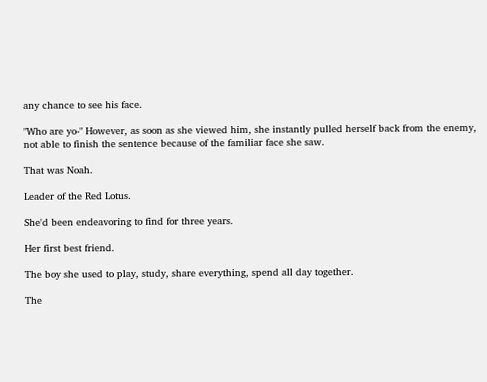any chance to see his face.

"Who are yo-" However, as soon as she viewed him, she instantly pulled herself back from the enemy, not able to finish the sentence because of the familiar face she saw.

That was Noah.

Leader of the Red Lotus.

She'd been endeavoring to find for three years.

Her first best friend.

The boy she used to play, study, share everything, spend all day together.

The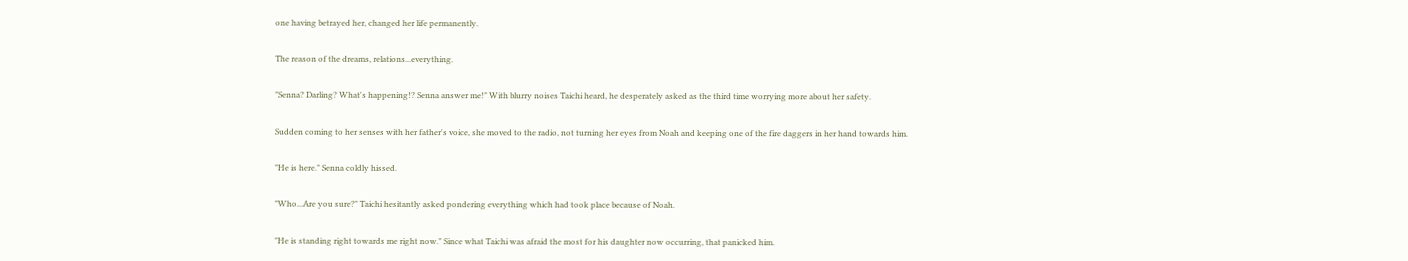one having betrayed her, changed her life permanently.

The reason of the dreams, relations...everything.

"Senna? Darling? What's happening!? Senna answer me!" With blurry noises Taichi heard, he desperately asked as the third time worrying more about her safety.

Sudden coming to her senses with her father's voice, she moved to the radio, not turning her eyes from Noah and keeping one of the fire daggers in her hand towards him.

"He is here." Senna coldly hissed.

"Who...Are you sure?" Taichi hesitantly asked pondering everything which had took place because of Noah.

"He is standing right towards me right now." Since what Taichi was afraid the most for his daughter now occurring, that panicked him.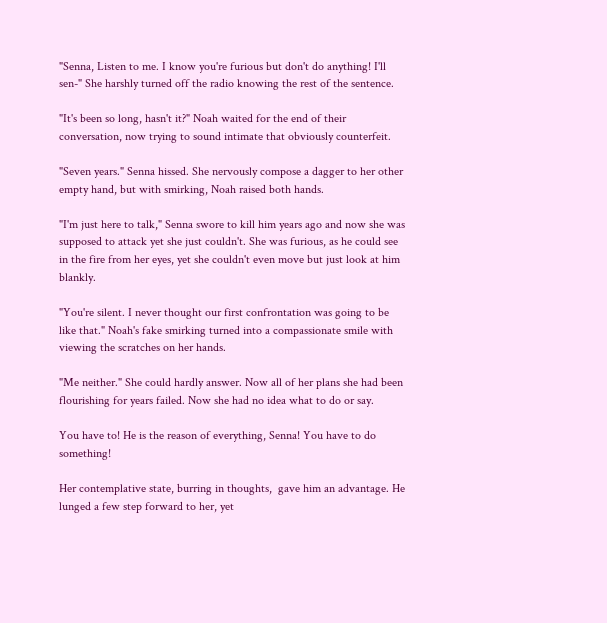"Senna, Listen to me. I know you're furious but don't do anything! I'll sen-" She harshly turned off the radio knowing the rest of the sentence.

"It's been so long, hasn't it?" Noah waited for the end of their conversation, now trying to sound intimate that obviously counterfeit.

"Seven years." Senna hissed. She nervously compose a dagger to her other empty hand, but with smirking, Noah raised both hands.

"I'm just here to talk," Senna swore to kill him years ago and now she was supposed to attack yet she just couldn't. She was furious, as he could see in the fire from her eyes, yet she couldn't even move but just look at him blankly.

"You're silent. I never thought our first confrontation was going to be like that." Noah's fake smirking turned into a compassionate smile with viewing the scratches on her hands.

"Me neither." She could hardly answer. Now all of her plans she had been flourishing for years failed. Now she had no idea what to do or say.

You have to! He is the reason of everything, Senna! You have to do something!

Her contemplative state, burring in thoughts,  gave him an advantage. He lunged a few step forward to her, yet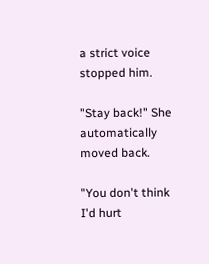a strict voice stopped him.

"Stay back!" She automatically moved back.

"You don't think I'd hurt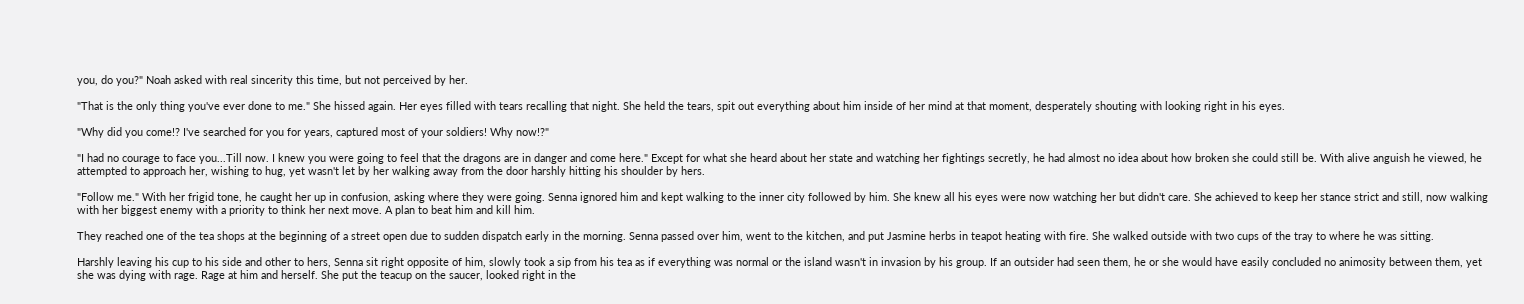you, do you?" Noah asked with real sincerity this time, but not perceived by her.

"That is the only thing you've ever done to me." She hissed again. Her eyes filled with tears recalling that night. She held the tears, spit out everything about him inside of her mind at that moment, desperately shouting with looking right in his eyes.

"Why did you come!? I've searched for you for years, captured most of your soldiers! Why now!?"

"I had no courage to face you...Till now. I knew you were going to feel that the dragons are in danger and come here." Except for what she heard about her state and watching her fightings secretly, he had almost no idea about how broken she could still be. With alive anguish he viewed, he attempted to approach her, wishing to hug, yet wasn't let by her walking away from the door harshly hitting his shoulder by hers.

"Follow me." With her frigid tone, he caught her up in confusion, asking where they were going. Senna ignored him and kept walking to the inner city followed by him. She knew all his eyes were now watching her but didn't care. She achieved to keep her stance strict and still, now walking with her biggest enemy with a priority to think her next move. A plan to beat him and kill him.

They reached one of the tea shops at the beginning of a street open due to sudden dispatch early in the morning. Senna passed over him, went to the kitchen, and put Jasmine herbs in teapot heating with fire. She walked outside with two cups of the tray to where he was sitting.

Harshly leaving his cup to his side and other to hers, Senna sit right opposite of him, slowly took a sip from his tea as if everything was normal or the island wasn't in invasion by his group. If an outsider had seen them, he or she would have easily concluded no animosity between them, yet she was dying with rage. Rage at him and herself. She put the teacup on the saucer, looked right in the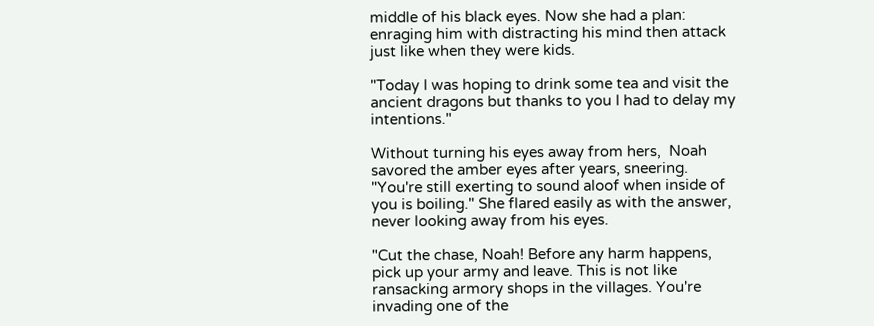middle of his black eyes. Now she had a plan: enraging him with distracting his mind then attack just like when they were kids.

"Today I was hoping to drink some tea and visit the ancient dragons but thanks to you I had to delay my intentions."

Without turning his eyes away from hers,  Noah savored the amber eyes after years, sneering. "You're still exerting to sound aloof when inside of you is boiling." She flared easily as with the answer, never looking away from his eyes.

"Cut the chase, Noah! Before any harm happens, pick up your army and leave. This is not like ransacking armory shops in the villages. You're invading one of the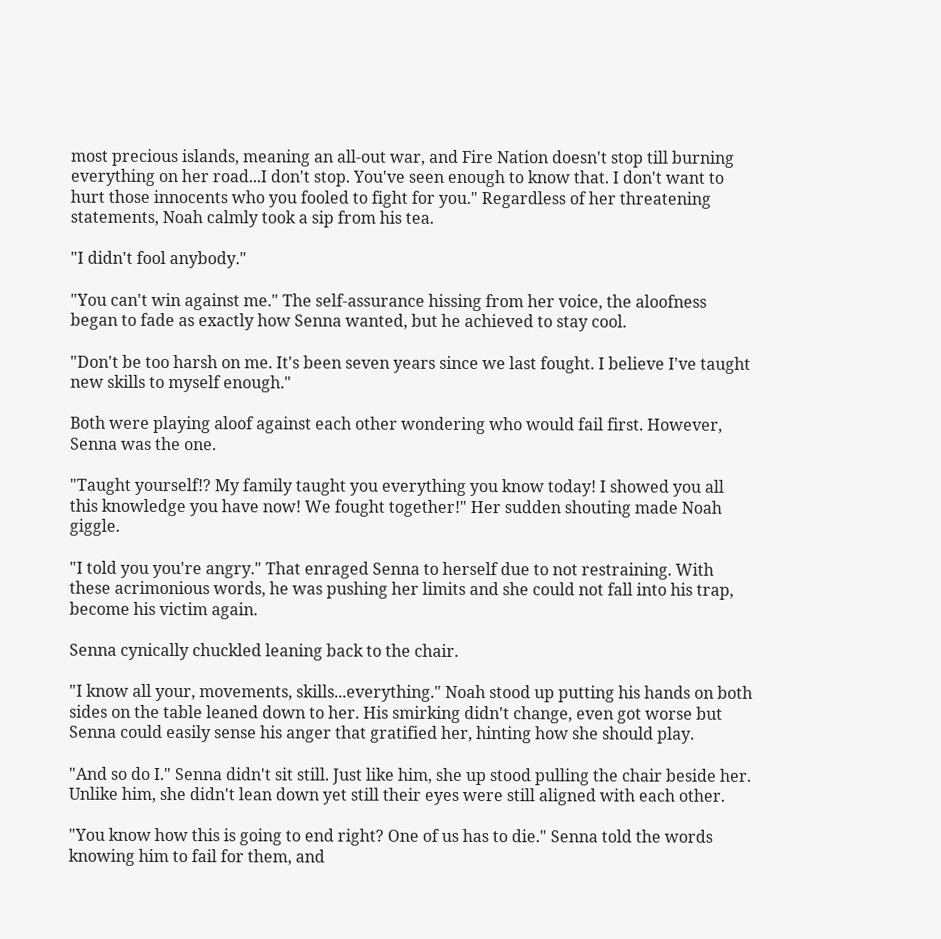most precious islands, meaning an all-out war, and Fire Nation doesn't stop till burning everything on her road...I don't stop. You've seen enough to know that. I don't want to hurt those innocents who you fooled to fight for you." Regardless of her threatening statements, Noah calmly took a sip from his tea.

"I didn't fool anybody."

"You can't win against me." The self-assurance hissing from her voice, the aloofness began to fade as exactly how Senna wanted, but he achieved to stay cool.

"Don't be too harsh on me. It's been seven years since we last fought. I believe I've taught new skills to myself enough."

Both were playing aloof against each other wondering who would fail first. However, Senna was the one.

"Taught yourself!? My family taught you everything you know today! I showed you all this knowledge you have now! We fought together!" Her sudden shouting made Noah giggle.

"I told you you're angry." That enraged Senna to herself due to not restraining. With these acrimonious words, he was pushing her limits and she could not fall into his trap, become his victim again.

Senna cynically chuckled leaning back to the chair.

"I know all your, movements, skills...everything." Noah stood up putting his hands on both sides on the table leaned down to her. His smirking didn't change, even got worse but Senna could easily sense his anger that gratified her, hinting how she should play.

"And so do I." Senna didn't sit still. Just like him, she up stood pulling the chair beside her. Unlike him, she didn't lean down yet still their eyes were still aligned with each other.

"You know how this is going to end right? One of us has to die." Senna told the words knowing him to fail for them, and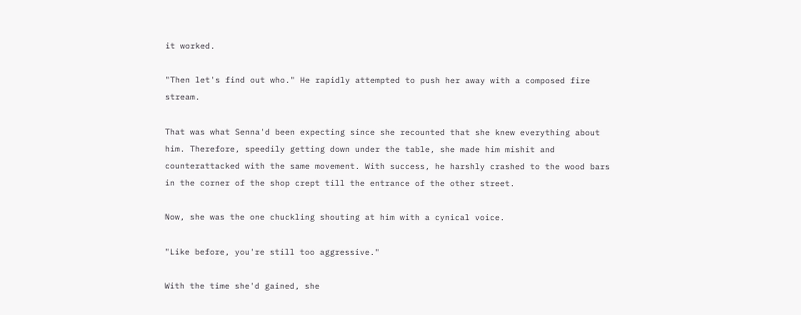it worked.

"Then let's find out who." He rapidly attempted to push her away with a composed fire stream.

That was what Senna'd been expecting since she recounted that she knew everything about him. Therefore, speedily getting down under the table, she made him mishit and counterattacked with the same movement. With success, he harshly crashed to the wood bars in the corner of the shop crept till the entrance of the other street.

Now, she was the one chuckling shouting at him with a cynical voice.

"Like before, you're still too aggressive."

With the time she'd gained, she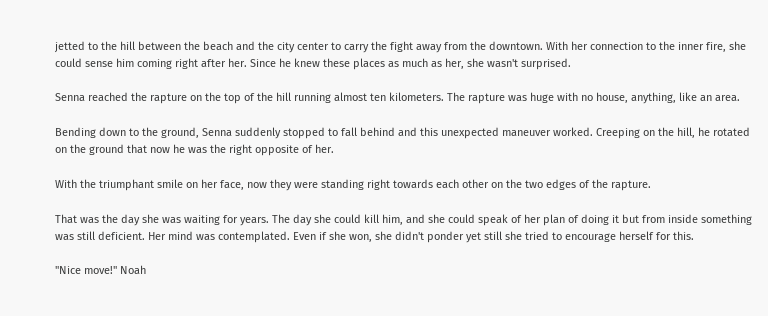jetted to the hill between the beach and the city center to carry the fight away from the downtown. With her connection to the inner fire, she could sense him coming right after her. Since he knew these places as much as her, she wasn't surprised.

Senna reached the rapture on the top of the hill running almost ten kilometers. The rapture was huge with no house, anything, like an area.

Bending down to the ground, Senna suddenly stopped to fall behind and this unexpected maneuver worked. Creeping on the hill, he rotated on the ground that now he was the right opposite of her.

With the triumphant smile on her face, now they were standing right towards each other on the two edges of the rapture.

That was the day she was waiting for years. The day she could kill him, and she could speak of her plan of doing it but from inside something was still deficient. Her mind was contemplated. Even if she won, she didn't ponder yet still she tried to encourage herself for this.

"Nice move!" Noah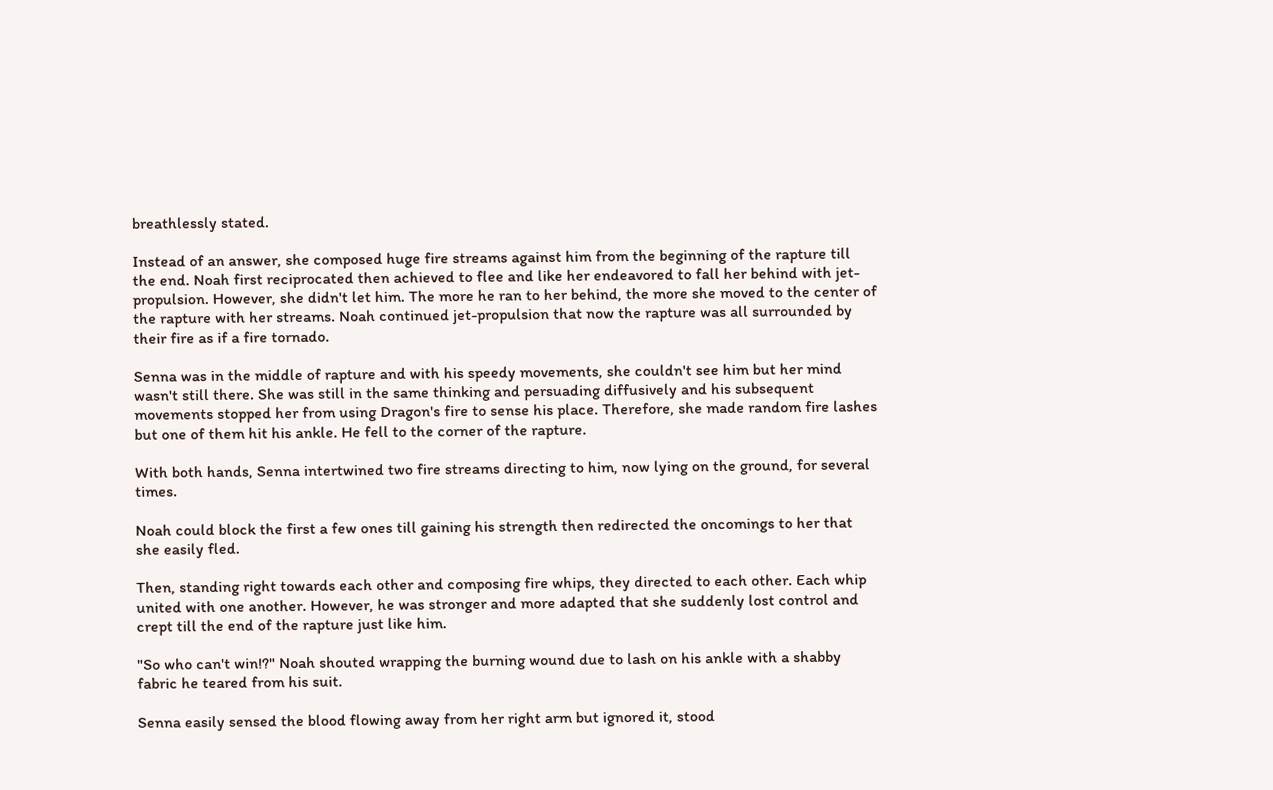breathlessly stated.

Instead of an answer, she composed huge fire streams against him from the beginning of the rapture till the end. Noah first reciprocated then achieved to flee and like her endeavored to fall her behind with jet-propulsion. However, she didn't let him. The more he ran to her behind, the more she moved to the center of the rapture with her streams. Noah continued jet-propulsion that now the rapture was all surrounded by their fire as if a fire tornado.

Senna was in the middle of rapture and with his speedy movements, she couldn't see him but her mind wasn't still there. She was still in the same thinking and persuading diffusively and his subsequent movements stopped her from using Dragon's fire to sense his place. Therefore, she made random fire lashes but one of them hit his ankle. He fell to the corner of the rapture.

With both hands, Senna intertwined two fire streams directing to him, now lying on the ground, for several times.

Noah could block the first a few ones till gaining his strength then redirected the oncomings to her that she easily fled.

Then, standing right towards each other and composing fire whips, they directed to each other. Each whip united with one another. However, he was stronger and more adapted that she suddenly lost control and crept till the end of the rapture just like him.

"So who can't win!?" Noah shouted wrapping the burning wound due to lash on his ankle with a shabby fabric he teared from his suit.

Senna easily sensed the blood flowing away from her right arm but ignored it, stood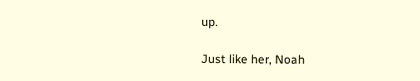up.

Just like her, Noah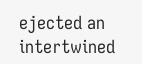ejected an intertwined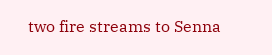two fire streams to Senna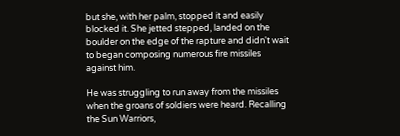but she, with her palm, stopped it and easily blocked it. She jetted stepped, landed on the boulder on the edge of the rapture and didn't wait to began composing numerous fire missiles against him.

He was struggling to run away from the missiles when the groans of soldiers were heard. Recalling the Sun Warriors,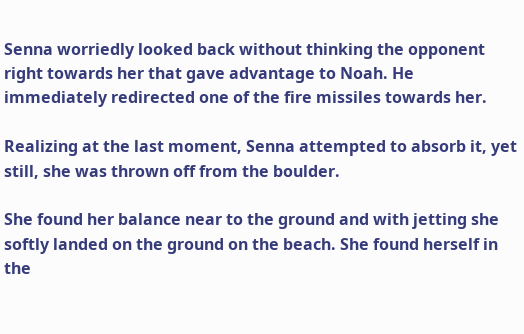Senna worriedly looked back without thinking the opponent right towards her that gave advantage to Noah. He immediately redirected one of the fire missiles towards her.

Realizing at the last moment, Senna attempted to absorb it, yet still, she was thrown off from the boulder.

She found her balance near to the ground and with jetting she softly landed on the ground on the beach. She found herself in the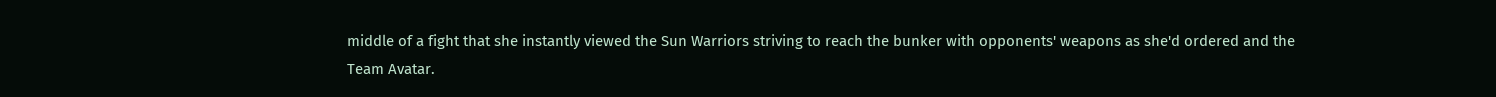middle of a fight that she instantly viewed the Sun Warriors striving to reach the bunker with opponents' weapons as she'd ordered and the Team Avatar.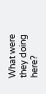What were they doing here?